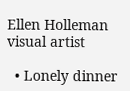Ellen Holleman visual artist

  • Lonely dinner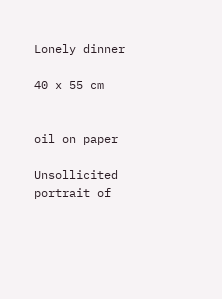Lonely dinner

40 x 55 cm


oil on paper

Unsollicited portrait of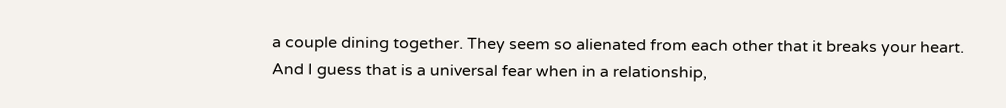a couple dining together. They seem so alienated from each other that it breaks your heart. And I guess that is a universal fear when in a relationship,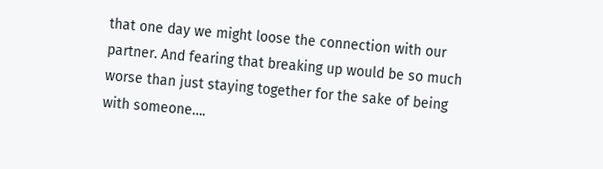that one day we might loose the connection with our partner. And fearing that breaking up would be so much worse than just staying together for the sake of being with someone….